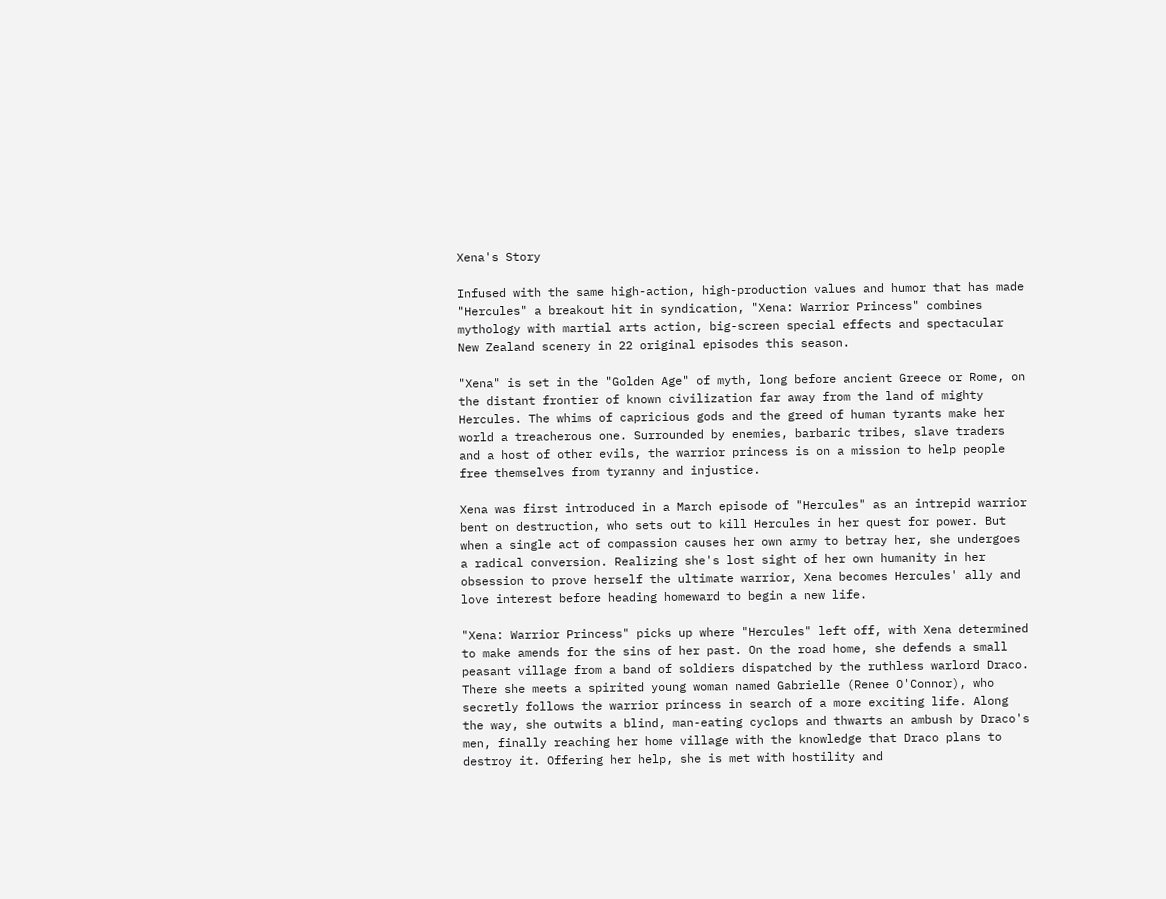Xena's Story

Infused with the same high-action, high-production values and humor that has made "Hercules" a breakout hit in syndication, "Xena: Warrior Princess" combines mythology with martial arts action, big-screen special effects and spectacular New Zealand scenery in 22 original episodes this season.

"Xena" is set in the "Golden Age" of myth, long before ancient Greece or Rome, on the distant frontier of known civilization far away from the land of mighty Hercules. The whims of capricious gods and the greed of human tyrants make her world a treacherous one. Surrounded by enemies, barbaric tribes, slave traders and a host of other evils, the warrior princess is on a mission to help people free themselves from tyranny and injustice.

Xena was first introduced in a March episode of "Hercules" as an intrepid warrior bent on destruction, who sets out to kill Hercules in her quest for power. But when a single act of compassion causes her own army to betray her, she undergoes a radical conversion. Realizing she's lost sight of her own humanity in her obsession to prove herself the ultimate warrior, Xena becomes Hercules' ally and love interest before heading homeward to begin a new life.

"Xena: Warrior Princess" picks up where "Hercules" left off, with Xena determined to make amends for the sins of her past. On the road home, she defends a small peasant village from a band of soldiers dispatched by the ruthless warlord Draco. There she meets a spirited young woman named Gabrielle (Renee O'Connor), who secretly follows the warrior princess in search of a more exciting life. Along the way, she outwits a blind, man-eating cyclops and thwarts an ambush by Draco's men, finally reaching her home village with the knowledge that Draco plans to destroy it. Offering her help, she is met with hostility and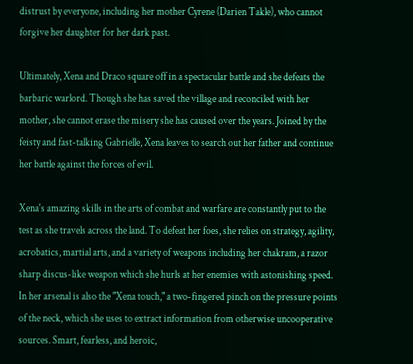distrust by everyone, including her mother Cyrene (Darien Takle), who cannot forgive her daughter for her dark past.

Ultimately, Xena and Draco square off in a spectacular battle and she defeats the barbaric warlord. Though she has saved the village and reconciled with her mother, she cannot erase the misery she has caused over the years. Joined by the feisty and fast-talking Gabrielle, Xena leaves to search out her father and continue her battle against the forces of evil.

Xena's amazing skills in the arts of combat and warfare are constantly put to the test as she travels across the land. To defeat her foes, she relies on strategy, agility, acrobatics, martial arts, and a variety of weapons including her chakram, a razor sharp discus-like weapon which she hurls at her enemies with astonishing speed. In her arsenal is also the "Xena touch," a two-fingered pinch on the pressure points of the neck, which she uses to extract information from otherwise uncooperative sources. Smart, fearless, and heroic,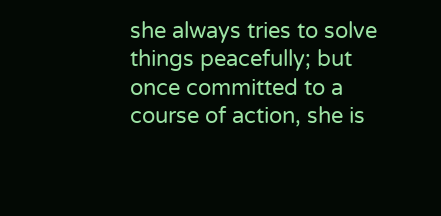she always tries to solve things peacefully; but once committed to a course of action, she is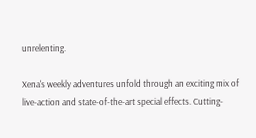unrelenting.

Xena's weekly adventures unfold through an exciting mix of live-action and state-of-the-art special effects. Cutting-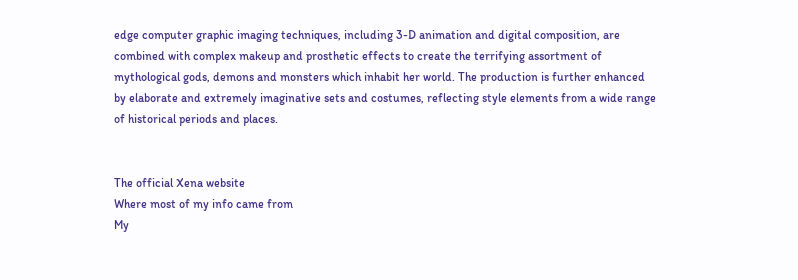edge computer graphic imaging techniques, including 3-D animation and digital composition, are combined with complex makeup and prosthetic effects to create the terrifying assortment of mythological gods, demons and monsters which inhabit her world. The production is further enhanced by elaborate and extremely imaginative sets and costumes, reflecting style elements from a wide range of historical periods and places.


The official Xena website
Where most of my info came from
My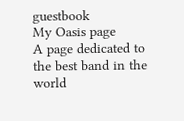guestbook
My Oasis page
A page dedicated to the best band in the world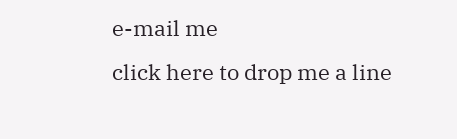e-mail me
click here to drop me a line